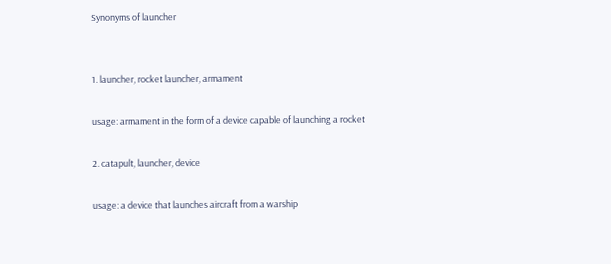Synonyms of launcher


1. launcher, rocket launcher, armament

usage: armament in the form of a device capable of launching a rocket

2. catapult, launcher, device

usage: a device that launches aircraft from a warship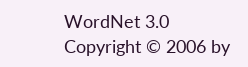WordNet 3.0 Copyright © 2006 by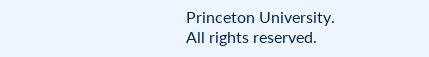Princeton University.
All rights reserved.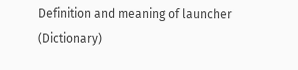Definition and meaning of launcher (Dictionary)